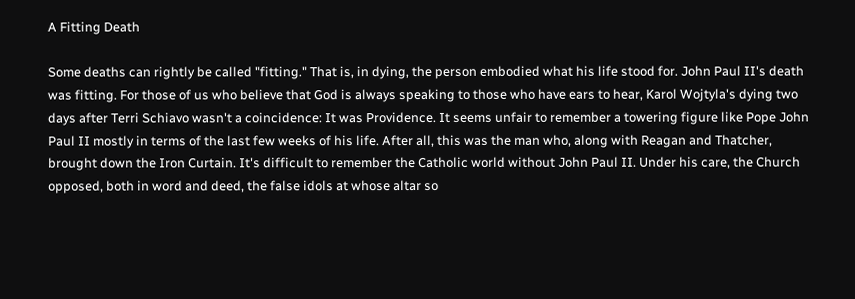A Fitting Death

Some deaths can rightly be called "fitting." That is, in dying, the person embodied what his life stood for. John Paul II's death was fitting. For those of us who believe that God is always speaking to those who have ears to hear, Karol Wojtyla's dying two days after Terri Schiavo wasn't a coincidence: It was Providence. It seems unfair to remember a towering figure like Pope John Paul II mostly in terms of the last few weeks of his life. After all, this was the man who, along with Reagan and Thatcher, brought down the Iron Curtain. It's difficult to remember the Catholic world without John Paul II. Under his care, the Church opposed, both in word and deed, the false idols at whose altar so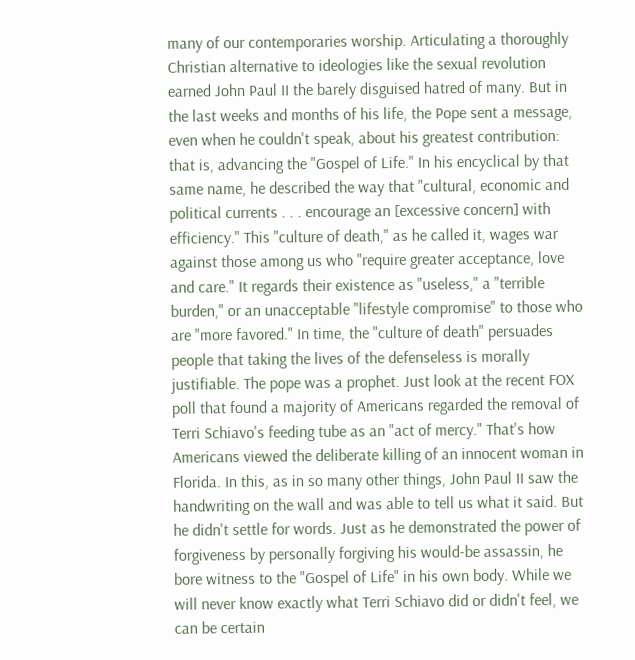many of our contemporaries worship. Articulating a thoroughly Christian alternative to ideologies like the sexual revolution earned John Paul II the barely disguised hatred of many. But in the last weeks and months of his life, the Pope sent a message, even when he couldn't speak, about his greatest contribution: that is, advancing the "Gospel of Life." In his encyclical by that same name, he described the way that "cultural, economic and political currents . . . encourage an [excessive concern] with efficiency." This "culture of death," as he called it, wages war against those among us who "require greater acceptance, love and care." It regards their existence as "useless," a "terrible burden," or an unacceptable "lifestyle compromise" to those who are "more favored." In time, the "culture of death" persuades people that taking the lives of the defenseless is morally justifiable. The pope was a prophet. Just look at the recent FOX poll that found a majority of Americans regarded the removal of Terri Schiavo's feeding tube as an "act of mercy." That's how Americans viewed the deliberate killing of an innocent woman in Florida. In this, as in so many other things, John Paul II saw the handwriting on the wall and was able to tell us what it said. But he didn't settle for words. Just as he demonstrated the power of forgiveness by personally forgiving his would-be assassin, he bore witness to the "Gospel of Life" in his own body. While we will never know exactly what Terri Schiavo did or didn't feel, we can be certain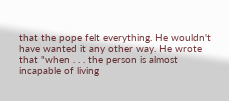that the pope felt everything. He wouldn't have wanted it any other way. He wrote that "when . . . the person is almost incapable of living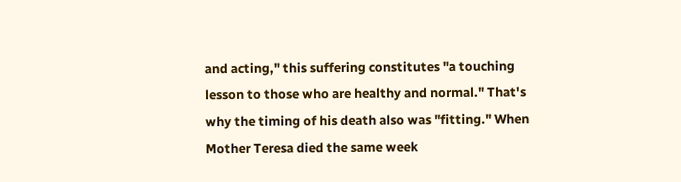and acting," this suffering constitutes "a touching lesson to those who are healthy and normal." That's why the timing of his death also was "fitting." When Mother Teresa died the same week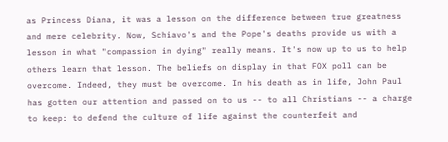as Princess Diana, it was a lesson on the difference between true greatness and mere celebrity. Now, Schiavo's and the Pope's deaths provide us with a lesson in what "compassion in dying" really means. It's now up to us to help others learn that lesson. The beliefs on display in that FOX poll can be overcome. Indeed, they must be overcome. In his death as in life, John Paul has gotten our attention and passed on to us -- to all Christians -- a charge to keep: to defend the culture of life against the counterfeit and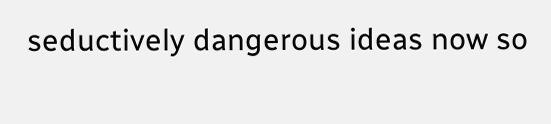seductively dangerous ideas now so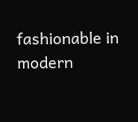fashionable in modern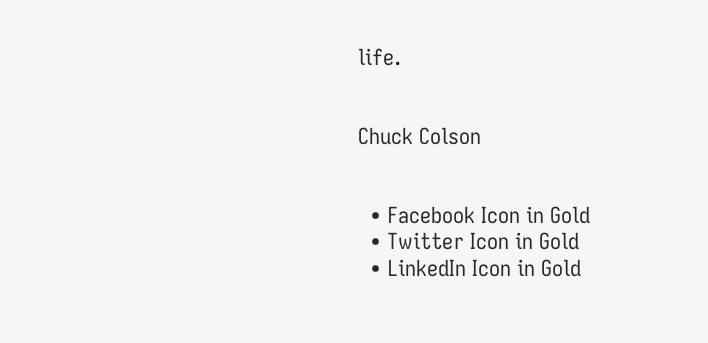life.


Chuck Colson


  • Facebook Icon in Gold
  • Twitter Icon in Gold
  • LinkedIn Icon in Gold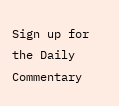Sign up for the Daily Commentary